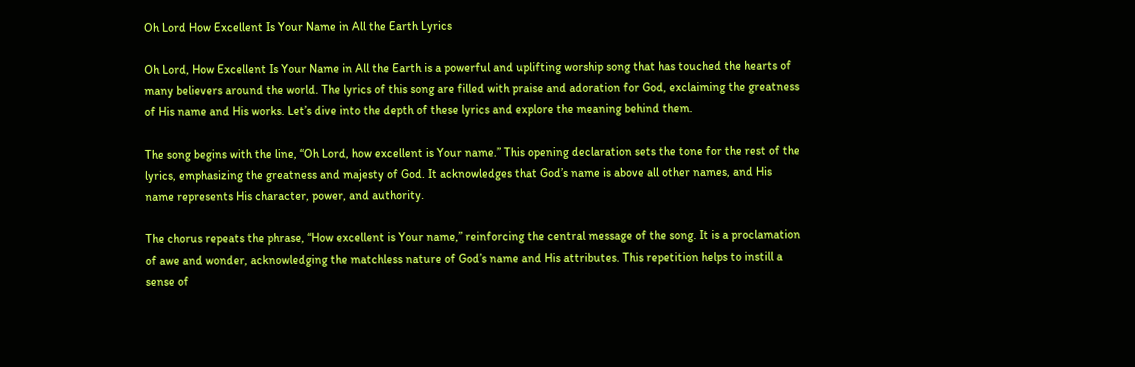Oh Lord How Excellent Is Your Name in All the Earth Lyrics

Oh Lord, How Excellent Is Your Name in All the Earth is a powerful and uplifting worship song that has touched the hearts of many believers around the world. The lyrics of this song are filled with praise and adoration for God, exclaiming the greatness of His name and His works. Let’s dive into the depth of these lyrics and explore the meaning behind them.

The song begins with the line, “Oh Lord, how excellent is Your name.” This opening declaration sets the tone for the rest of the lyrics, emphasizing the greatness and majesty of God. It acknowledges that God’s name is above all other names, and His name represents His character, power, and authority.

The chorus repeats the phrase, “How excellent is Your name,” reinforcing the central message of the song. It is a proclamation of awe and wonder, acknowledging the matchless nature of God’s name and His attributes. This repetition helps to instill a sense of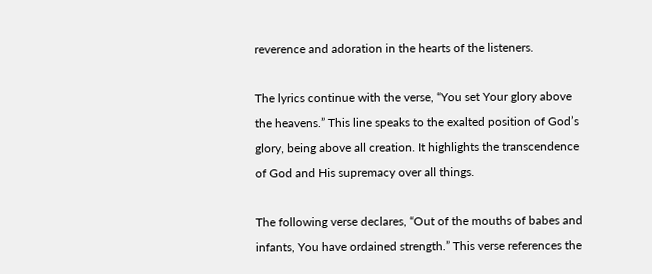reverence and adoration in the hearts of the listeners.

The lyrics continue with the verse, “You set Your glory above the heavens.” This line speaks to the exalted position of God’s glory, being above all creation. It highlights the transcendence of God and His supremacy over all things.

The following verse declares, “Out of the mouths of babes and infants, You have ordained strength.” This verse references the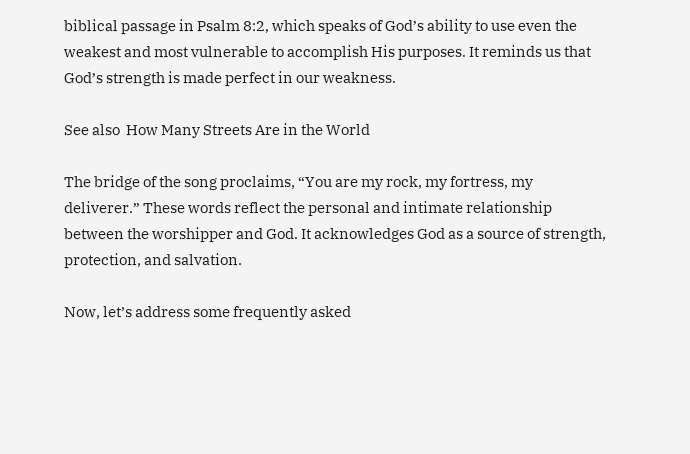biblical passage in Psalm 8:2, which speaks of God’s ability to use even the weakest and most vulnerable to accomplish His purposes. It reminds us that God’s strength is made perfect in our weakness.

See also  How Many Streets Are in the World

The bridge of the song proclaims, “You are my rock, my fortress, my deliverer.” These words reflect the personal and intimate relationship between the worshipper and God. It acknowledges God as a source of strength, protection, and salvation.

Now, let’s address some frequently asked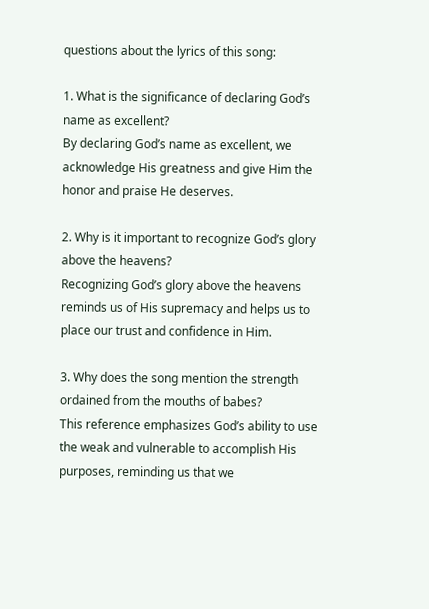questions about the lyrics of this song:

1. What is the significance of declaring God’s name as excellent?
By declaring God’s name as excellent, we acknowledge His greatness and give Him the honor and praise He deserves.

2. Why is it important to recognize God’s glory above the heavens?
Recognizing God’s glory above the heavens reminds us of His supremacy and helps us to place our trust and confidence in Him.

3. Why does the song mention the strength ordained from the mouths of babes?
This reference emphasizes God’s ability to use the weak and vulnerable to accomplish His purposes, reminding us that we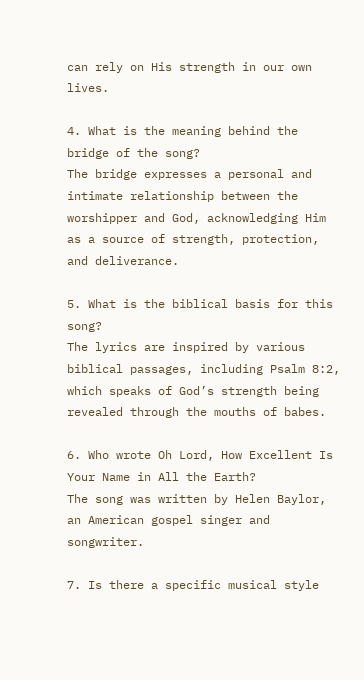can rely on His strength in our own lives.

4. What is the meaning behind the bridge of the song?
The bridge expresses a personal and intimate relationship between the worshipper and God, acknowledging Him as a source of strength, protection, and deliverance.

5. What is the biblical basis for this song?
The lyrics are inspired by various biblical passages, including Psalm 8:2, which speaks of God’s strength being revealed through the mouths of babes.

6. Who wrote Oh Lord, How Excellent Is Your Name in All the Earth?
The song was written by Helen Baylor, an American gospel singer and songwriter.

7. Is there a specific musical style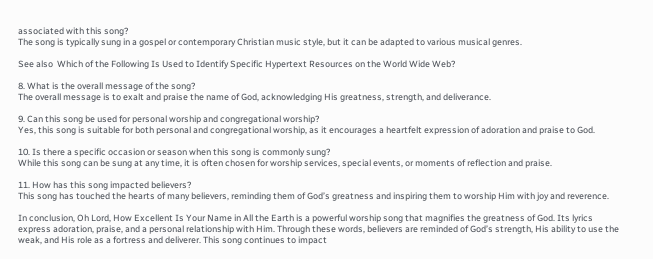associated with this song?
The song is typically sung in a gospel or contemporary Christian music style, but it can be adapted to various musical genres.

See also  Which of the Following Is Used to Identify Specific Hypertext Resources on the World Wide Web?

8. What is the overall message of the song?
The overall message is to exalt and praise the name of God, acknowledging His greatness, strength, and deliverance.

9. Can this song be used for personal worship and congregational worship?
Yes, this song is suitable for both personal and congregational worship, as it encourages a heartfelt expression of adoration and praise to God.

10. Is there a specific occasion or season when this song is commonly sung?
While this song can be sung at any time, it is often chosen for worship services, special events, or moments of reflection and praise.

11. How has this song impacted believers?
This song has touched the hearts of many believers, reminding them of God’s greatness and inspiring them to worship Him with joy and reverence.

In conclusion, Oh Lord, How Excellent Is Your Name in All the Earth is a powerful worship song that magnifies the greatness of God. Its lyrics express adoration, praise, and a personal relationship with Him. Through these words, believers are reminded of God’s strength, His ability to use the weak, and His role as a fortress and deliverer. This song continues to impact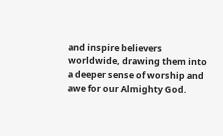and inspire believers worldwide, drawing them into a deeper sense of worship and awe for our Almighty God.